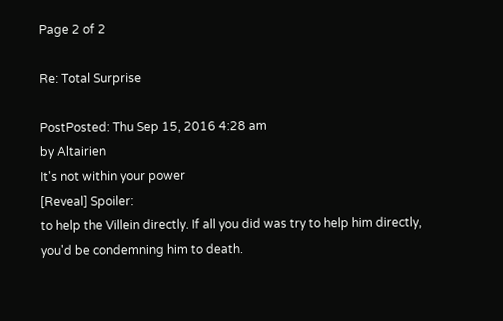Page 2 of 2

Re: Total Surprise

PostPosted: Thu Sep 15, 2016 4:28 am
by Altairien
It's not within your power
[Reveal] Spoiler:
to help the Villein directly. If all you did was try to help him directly, you'd be condemning him to death.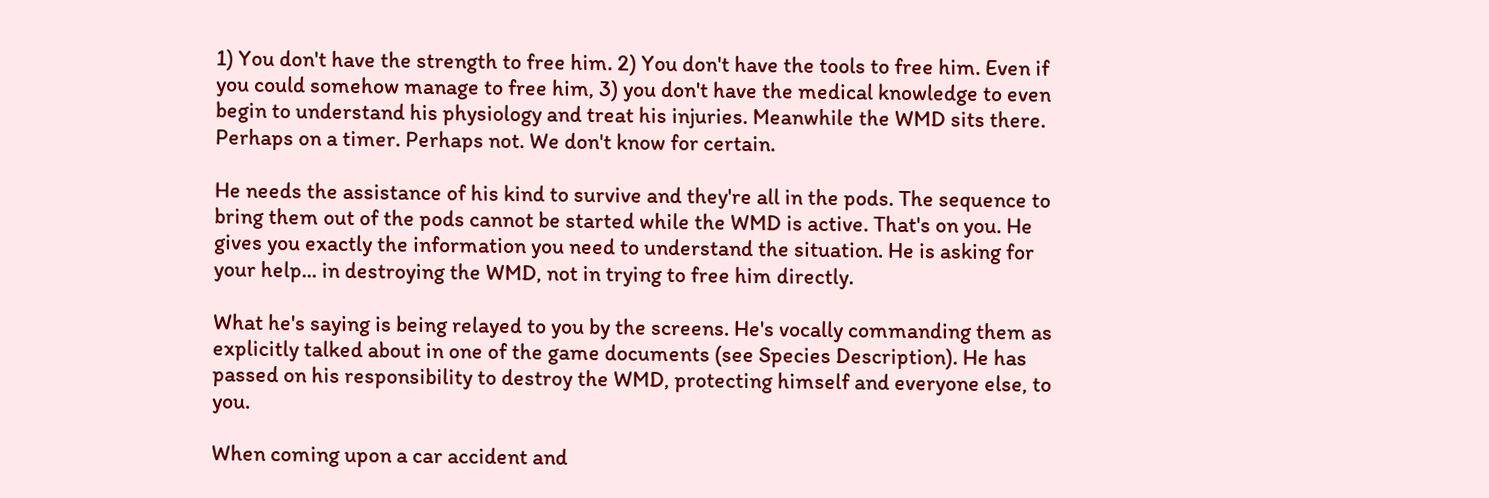1) You don't have the strength to free him. 2) You don't have the tools to free him. Even if you could somehow manage to free him, 3) you don't have the medical knowledge to even begin to understand his physiology and treat his injuries. Meanwhile the WMD sits there. Perhaps on a timer. Perhaps not. We don't know for certain.

He needs the assistance of his kind to survive and they're all in the pods. The sequence to bring them out of the pods cannot be started while the WMD is active. That's on you. He gives you exactly the information you need to understand the situation. He is asking for your help... in destroying the WMD, not in trying to free him directly.

What he's saying is being relayed to you by the screens. He's vocally commanding them as explicitly talked about in one of the game documents (see Species Description). He has passed on his responsibility to destroy the WMD, protecting himself and everyone else, to you.

When coming upon a car accident and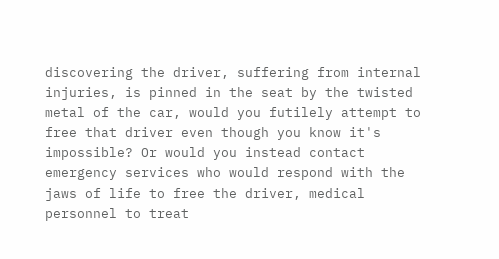discovering the driver, suffering from internal injuries, is pinned in the seat by the twisted metal of the car, would you futilely attempt to free that driver even though you know it's impossible? Or would you instead contact emergency services who would respond with the jaws of life to free the driver, medical personnel to treat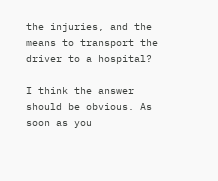the injuries, and the means to transport the driver to a hospital?

I think the answer should be obvious. As soon as you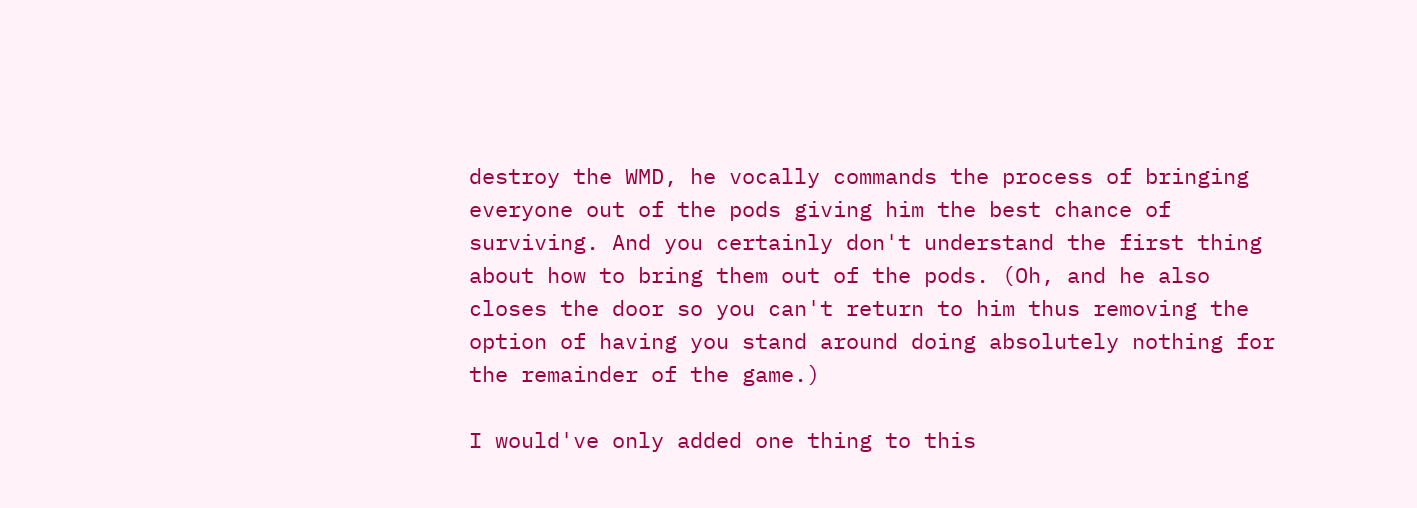destroy the WMD, he vocally commands the process of bringing everyone out of the pods giving him the best chance of surviving. And you certainly don't understand the first thing about how to bring them out of the pods. (Oh, and he also closes the door so you can't return to him thus removing the option of having you stand around doing absolutely nothing for the remainder of the game.)

I would've only added one thing to this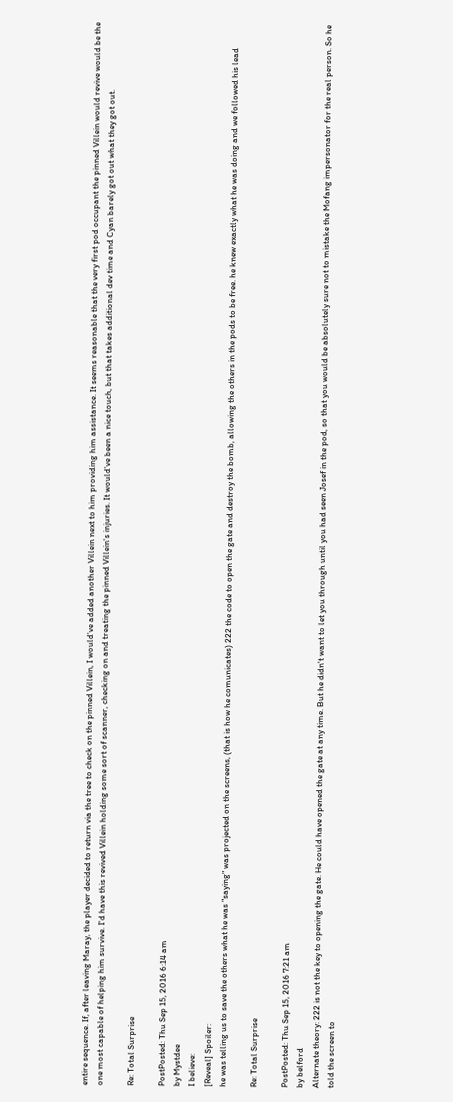entire sequence. If, after leaving Maray, the player decided to return via the tree to check on the pinned Villein, I would've added another Villein next to him providing him assistance. It seems reasonable that the very first pod occupant the pinned Villein would revive would be the one most capable of helping him survive. I'd have this revived Villein holding some sort of scanner, checking on and treating the pinned Villein's injuries. It would've been a nice touch, but that takes additional dev time and Cyan barely got out what they got out.

Re: Total Surprise

PostPosted: Thu Sep 15, 2016 6:14 am
by Mystdee
I believe:
[Reveal] Spoiler:
he was telling us to save the others what he was "saying" was projected on the screens, (that is how he comunicates) 222 the code to open the gate and destroy the bomb, allowing the others in the pods to be free. he knew exactly what he was doing and we followed his lead

Re: Total Surprise

PostPosted: Thu Sep 15, 2016 7:21 am
by belford
Alternate theory: 222 is not the key to opening the gate. He could have opened the gate at any time. But he didn't want to let you through until you had seen Josef in the pod, so that you would be absolutely sure not to mistake the Mofang impersonator for the real person. So he told the screen to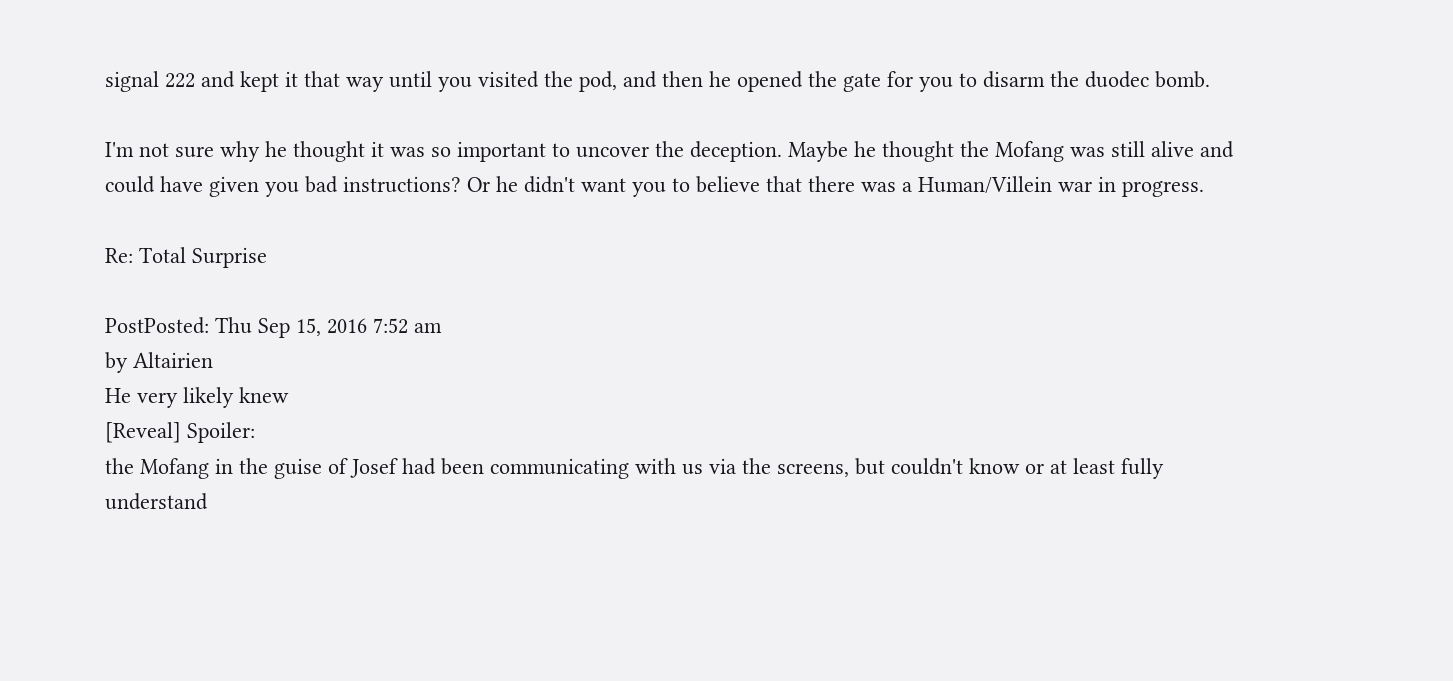signal 222 and kept it that way until you visited the pod, and then he opened the gate for you to disarm the duodec bomb.

I'm not sure why he thought it was so important to uncover the deception. Maybe he thought the Mofang was still alive and could have given you bad instructions? Or he didn't want you to believe that there was a Human/Villein war in progress.

Re: Total Surprise

PostPosted: Thu Sep 15, 2016 7:52 am
by Altairien
He very likely knew
[Reveal] Spoiler:
the Mofang in the guise of Josef had been communicating with us via the screens, but couldn't know or at least fully understand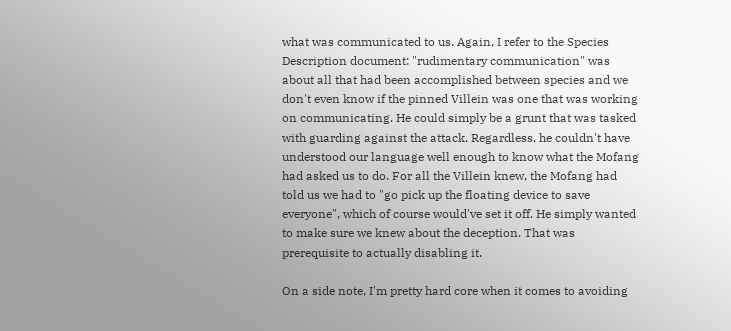what was communicated to us. Again, I refer to the Species Description document: "rudimentary communication" was about all that had been accomplished between species and we don't even know if the pinned Villein was one that was working on communicating. He could simply be a grunt that was tasked with guarding against the attack. Regardless, he couldn't have understood our language well enough to know what the Mofang had asked us to do. For all the Villein knew, the Mofang had told us we had to "go pick up the floating device to save everyone", which of course would've set it off. He simply wanted to make sure we knew about the deception. That was prerequisite to actually disabling it.

On a side note, I'm pretty hard core when it comes to avoiding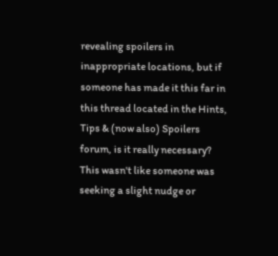revealing spoilers in inappropriate locations, but if someone has made it this far in this thread located in the Hints, Tips & (now also) Spoilers forum, is it really necessary? This wasn't like someone was seeking a slight nudge or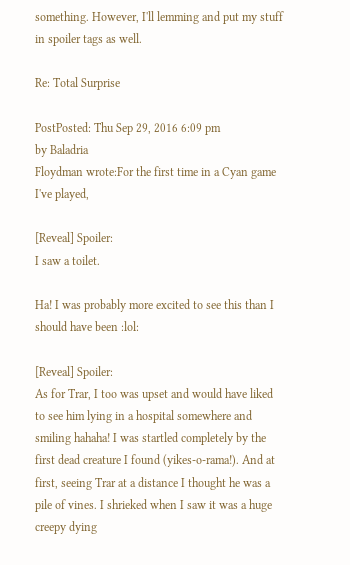something. However, I'll lemming and put my stuff in spoiler tags as well.

Re: Total Surprise

PostPosted: Thu Sep 29, 2016 6:09 pm
by Baladria
Floydman wrote:For the first time in a Cyan game I've played,

[Reveal] Spoiler:
I saw a toilet.

Ha! I was probably more excited to see this than I should have been :lol:

[Reveal] Spoiler:
As for Trar, I too was upset and would have liked to see him lying in a hospital somewhere and smiling hahaha! I was startled completely by the first dead creature I found (yikes-o-rama!). And at first, seeing Trar at a distance I thought he was a pile of vines. I shrieked when I saw it was a huge creepy dying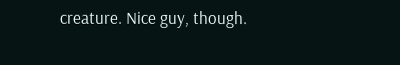creature. Nice guy, though.